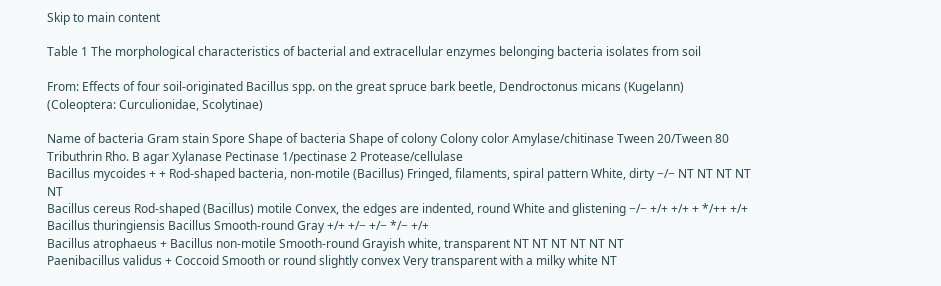Skip to main content

Table 1 The morphological characteristics of bacterial and extracellular enzymes belonging bacteria isolates from soil

From: Effects of four soil-originated Bacillus spp. on the great spruce bark beetle, Dendroctonus micans (Kugelann) (Coleoptera: Curculionidae, Scolytinae)

Name of bacteria Gram stain Spore Shape of bacteria Shape of colony Colony color Amylase/chitinase Tween 20/Tween 80 Tributhrin Rho. B agar Xylanase Pectinase 1/pectinase 2 Protease/cellulase
Bacillus mycoides + + Rod-shaped bacteria, non-motile (Bacillus) Fringed, filaments, spiral pattern White, dirty −/− NT NT NT NT NT
Bacillus cereus Rod-shaped (Bacillus) motile Convex, the edges are indented, round White and glistening −/− +/+ +/+ + */++ +/+
Bacillus thuringiensis Bacillus Smooth-round Gray +/+ +/− +/− */− +/+
Bacillus atrophaeus + Bacillus non-motile Smooth-round Grayish white, transparent NT NT NT NT NT NT
Paenibacillus validus + Coccoid Smooth or round slightly convex Very transparent with a milky white NT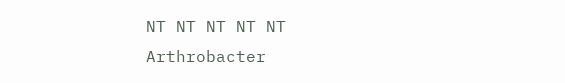NT NT NT NT NT
Arthrobacter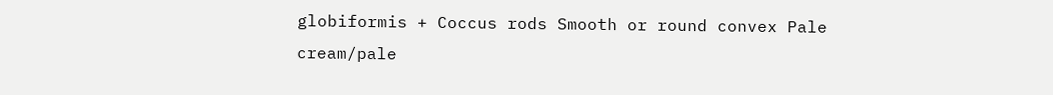globiformis + Coccus rods Smooth or round convex Pale cream/pale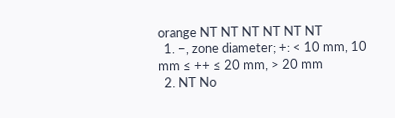orange NT NT NT NT NT NT
  1. −, zone diameter; +: < 10 mm, 10 mm ≤ ++ ≤ 20 mm, > 20 mm
  2. NT No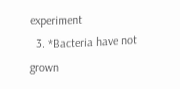experiment
  3. *Bacteria have not grown